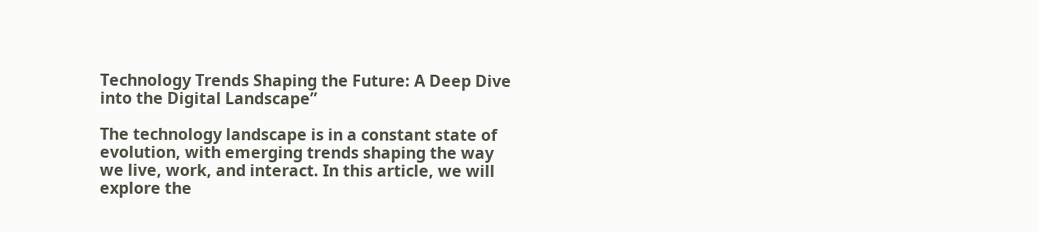Technology Trends Shaping the Future: A Deep Dive into the Digital Landscape”

The technology landscape is in a constant state of evolution, with emerging trends shaping the way we live, work, and interact. In this article, we will explore the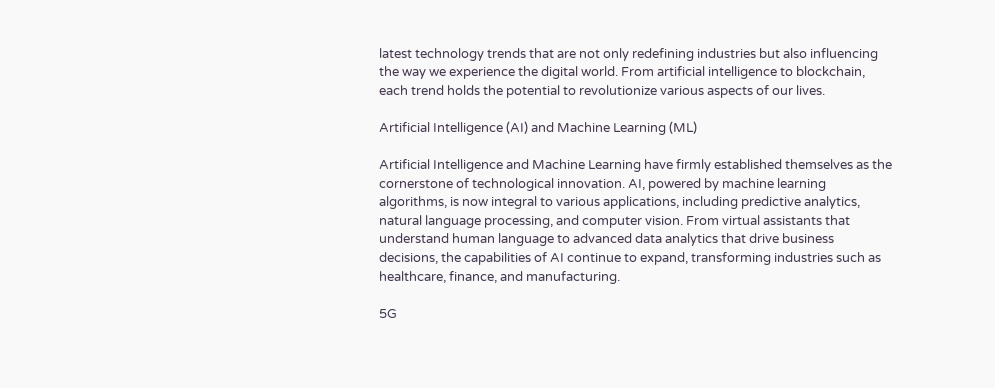latest technology trends that are not only redefining industries but also influencing the way we experience the digital world. From artificial intelligence to blockchain, each trend holds the potential to revolutionize various aspects of our lives.

Artificial Intelligence (AI) and Machine Learning (ML)

Artificial Intelligence and Machine Learning have firmly established themselves as the cornerstone of technological innovation. AI, powered by machine learning algorithms, is now integral to various applications, including predictive analytics, natural language processing, and computer vision. From virtual assistants that understand human language to advanced data analytics that drive business decisions, the capabilities of AI continue to expand, transforming industries such as healthcare, finance, and manufacturing.

5G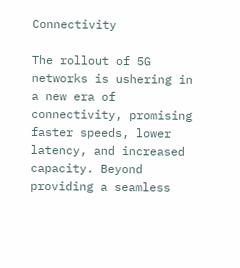Connectivity

The rollout of 5G networks is ushering in a new era of connectivity, promising faster speeds, lower latency, and increased capacity. Beyond providing a seamless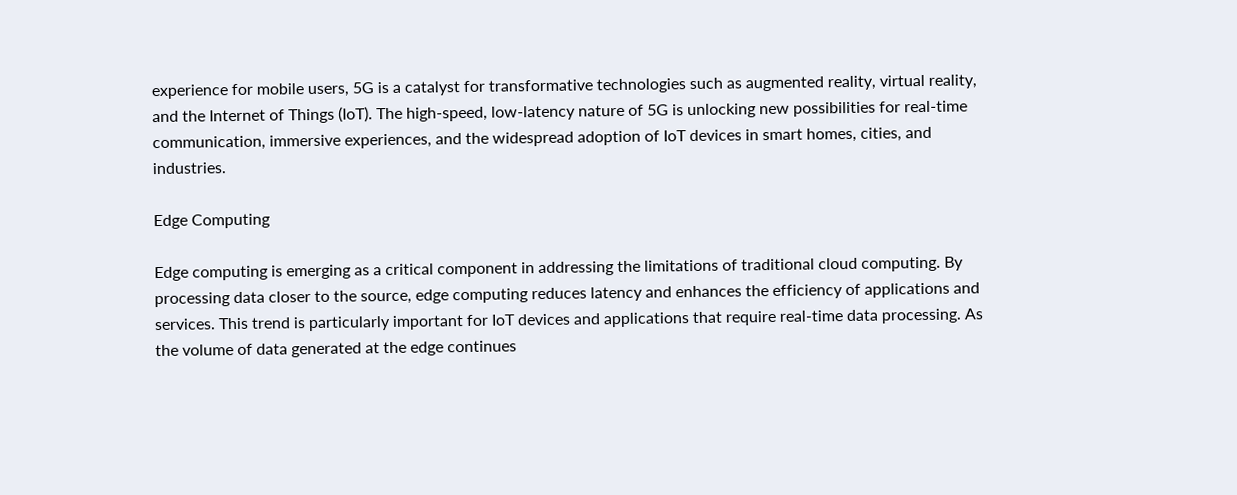experience for mobile users, 5G is a catalyst for transformative technologies such as augmented reality, virtual reality, and the Internet of Things (IoT). The high-speed, low-latency nature of 5G is unlocking new possibilities for real-time communication, immersive experiences, and the widespread adoption of IoT devices in smart homes, cities, and industries.

Edge Computing

Edge computing is emerging as a critical component in addressing the limitations of traditional cloud computing. By processing data closer to the source, edge computing reduces latency and enhances the efficiency of applications and services. This trend is particularly important for IoT devices and applications that require real-time data processing. As the volume of data generated at the edge continues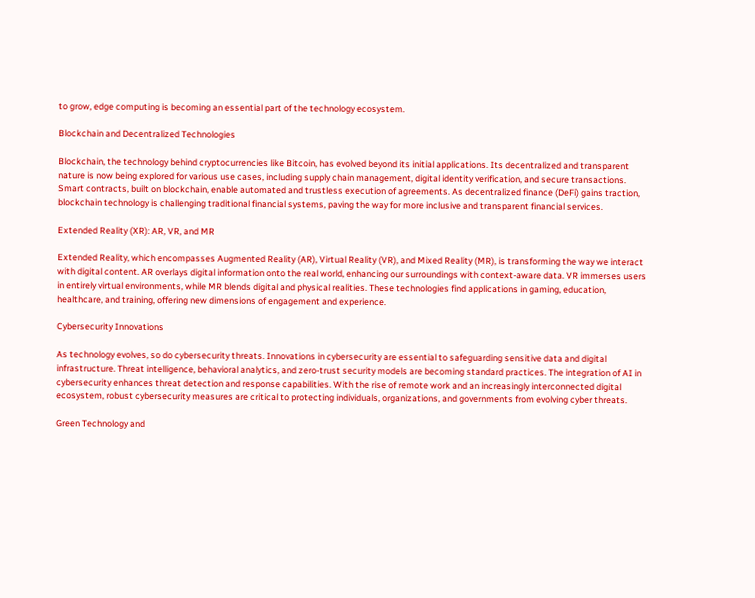to grow, edge computing is becoming an essential part of the technology ecosystem.

Blockchain and Decentralized Technologies

Blockchain, the technology behind cryptocurrencies like Bitcoin, has evolved beyond its initial applications. Its decentralized and transparent nature is now being explored for various use cases, including supply chain management, digital identity verification, and secure transactions. Smart contracts, built on blockchain, enable automated and trustless execution of agreements. As decentralized finance (DeFi) gains traction, blockchain technology is challenging traditional financial systems, paving the way for more inclusive and transparent financial services.

Extended Reality (XR): AR, VR, and MR

Extended Reality, which encompasses Augmented Reality (AR), Virtual Reality (VR), and Mixed Reality (MR), is transforming the way we interact with digital content. AR overlays digital information onto the real world, enhancing our surroundings with context-aware data. VR immerses users in entirely virtual environments, while MR blends digital and physical realities. These technologies find applications in gaming, education, healthcare, and training, offering new dimensions of engagement and experience.

Cybersecurity Innovations

As technology evolves, so do cybersecurity threats. Innovations in cybersecurity are essential to safeguarding sensitive data and digital infrastructure. Threat intelligence, behavioral analytics, and zero-trust security models are becoming standard practices. The integration of AI in cybersecurity enhances threat detection and response capabilities. With the rise of remote work and an increasingly interconnected digital ecosystem, robust cybersecurity measures are critical to protecting individuals, organizations, and governments from evolving cyber threats.

Green Technology and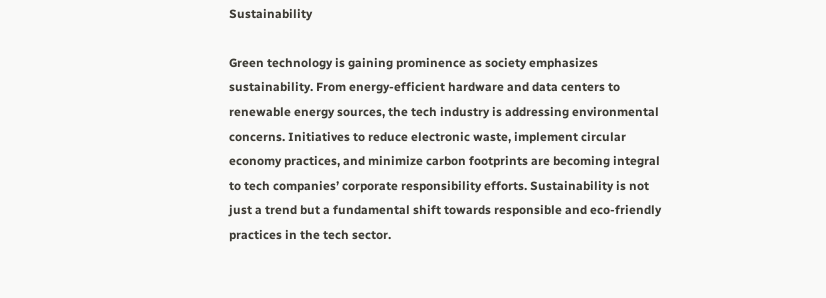Sustainability

Green technology is gaining prominence as society emphasizes sustainability. From energy-efficient hardware and data centers to renewable energy sources, the tech industry is addressing environmental concerns. Initiatives to reduce electronic waste, implement circular economy practices, and minimize carbon footprints are becoming integral to tech companies’ corporate responsibility efforts. Sustainability is not just a trend but a fundamental shift towards responsible and eco-friendly practices in the tech sector.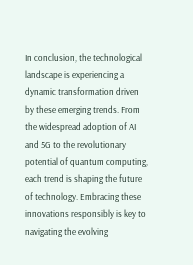In conclusion, the technological landscape is experiencing a dynamic transformation driven by these emerging trends. From the widespread adoption of AI and 5G to the revolutionary potential of quantum computing, each trend is shaping the future of technology. Embracing these innovations responsibly is key to navigating the evolving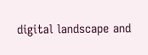digital landscape and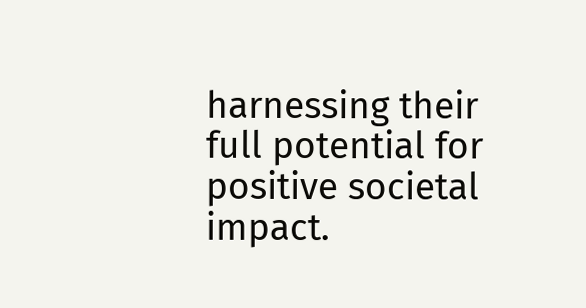harnessing their full potential for positive societal impact.